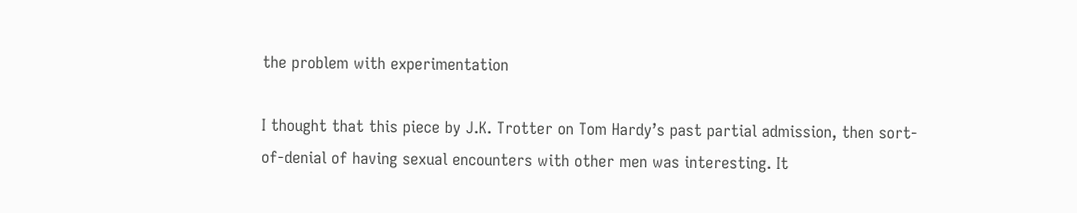the problem with experimentation

I thought that this piece by J.K. Trotter on Tom Hardy’s past partial admission, then sort-of-denial of having sexual encounters with other men was interesting. It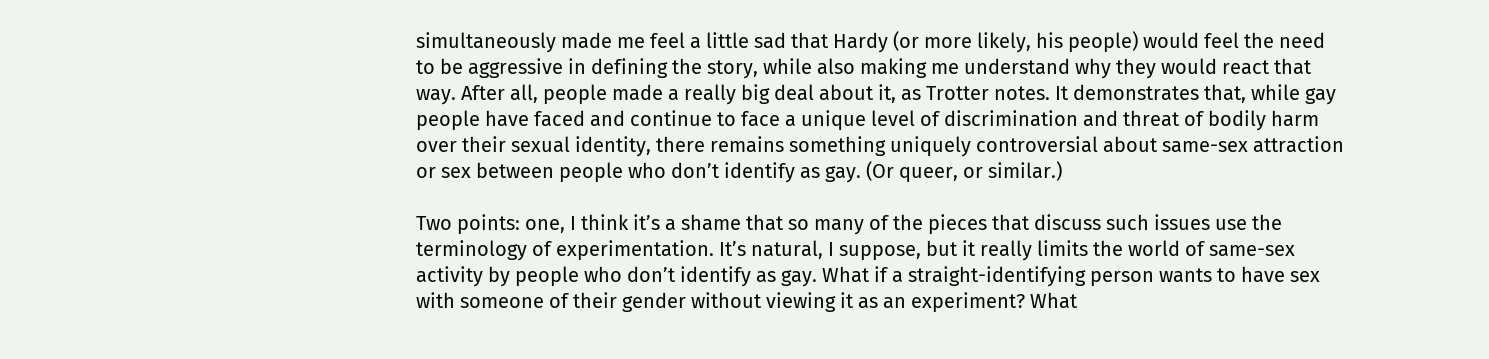simultaneously made me feel a little sad that Hardy (or more likely, his people) would feel the need to be aggressive in defining the story, while also making me understand why they would react that way. After all, people made a really big deal about it, as Trotter notes. It demonstrates that, while gay people have faced and continue to face a unique level of discrimination and threat of bodily harm over their sexual identity, there remains something uniquely controversial about same-sex attraction or sex between people who don’t identify as gay. (Or queer, or similar.)

Two points: one, I think it’s a shame that so many of the pieces that discuss such issues use the terminology of experimentation. It’s natural, I suppose, but it really limits the world of same-sex activity by people who don’t identify as gay. What if a straight-identifying person wants to have sex with someone of their gender without viewing it as an experiment? What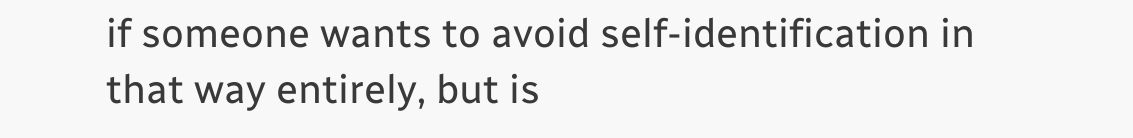if someone wants to avoid self-identification in that way entirely, but is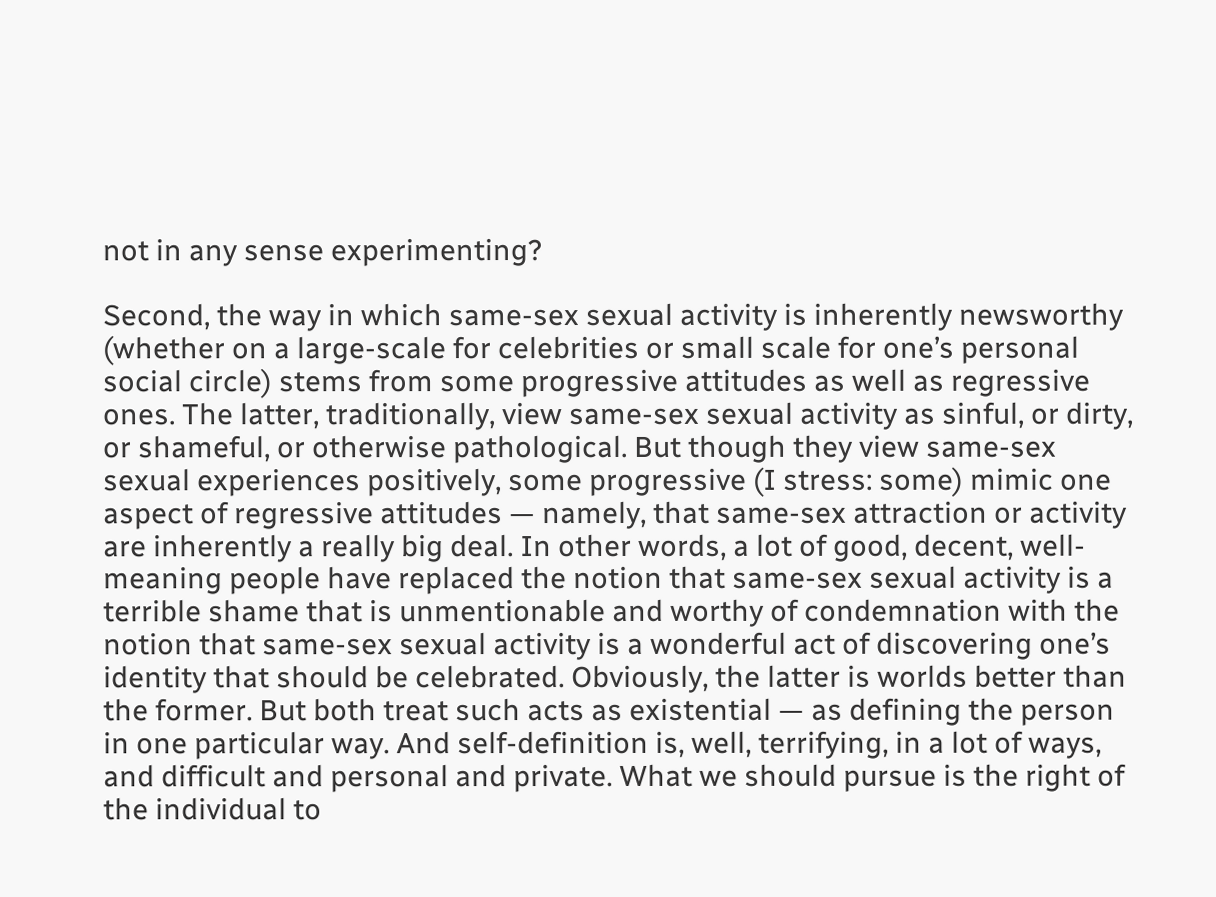not in any sense experimenting?

Second, the way in which same-sex sexual activity is inherently newsworthy (whether on a large-scale for celebrities or small scale for one’s personal social circle) stems from some progressive attitudes as well as regressive ones. The latter, traditionally, view same-sex sexual activity as sinful, or dirty, or shameful, or otherwise pathological. But though they view same-sex sexual experiences positively, some progressive (I stress: some) mimic one aspect of regressive attitudes — namely, that same-sex attraction or activity are inherently a really big deal. In other words, a lot of good, decent, well-meaning people have replaced the notion that same-sex sexual activity is a terrible shame that is unmentionable and worthy of condemnation with the notion that same-sex sexual activity is a wonderful act of discovering one’s identity that should be celebrated. Obviously, the latter is worlds better than the former. But both treat such acts as existential — as defining the person in one particular way. And self-definition is, well, terrifying, in a lot of ways, and difficult and personal and private. What we should pursue is the right of the individual to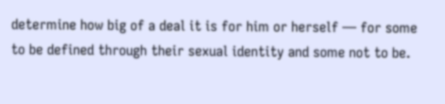determine how big of a deal it is for him or herself — for some to be defined through their sexual identity and some not to be.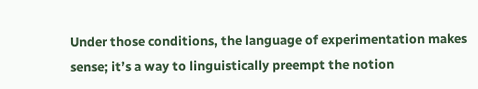Under those conditions, the language of experimentation makes sense; it’s a way to linguistically preempt the notion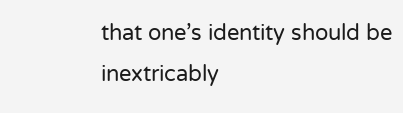that one’s identity should be inextricably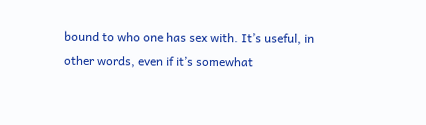bound to who one has sex with. It’s useful, in other words, even if it’s somewhat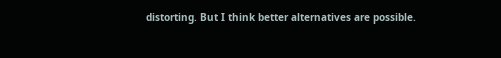distorting. But I think better alternatives are possible.